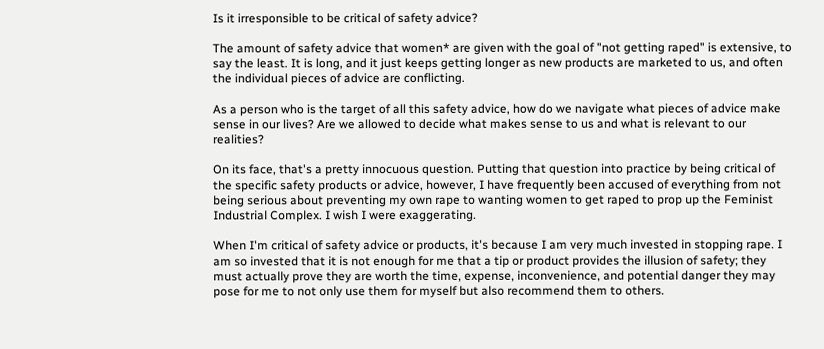Is it irresponsible to be critical of safety advice?

The amount of safety advice that women* are given with the goal of "not getting raped" is extensive, to say the least. It is long, and it just keeps getting longer as new products are marketed to us, and often the individual pieces of advice are conflicting.

As a person who is the target of all this safety advice, how do we navigate what pieces of advice make sense in our lives? Are we allowed to decide what makes sense to us and what is relevant to our realities?

On its face, that's a pretty innocuous question. Putting that question into practice by being critical of the specific safety products or advice, however, I have frequently been accused of everything from not being serious about preventing my own rape to wanting women to get raped to prop up the Feminist Industrial Complex. I wish I were exaggerating.

When I'm critical of safety advice or products, it's because I am very much invested in stopping rape. I am so invested that it is not enough for me that a tip or product provides the illusion of safety; they must actually prove they are worth the time, expense, inconvenience, and potential danger they may pose for me to not only use them for myself but also recommend them to others.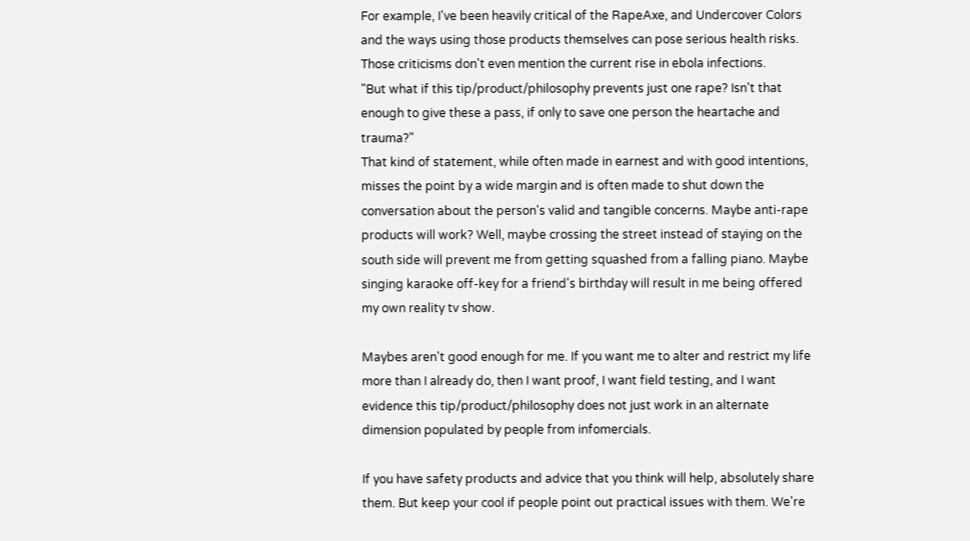For example, I've been heavily critical of the RapeAxe, and Undercover Colors and the ways using those products themselves can pose serious health risks. Those criticisms don't even mention the current rise in ebola infections.
"But what if this tip/product/philosophy prevents just one rape? Isn't that enough to give these a pass, if only to save one person the heartache and trauma?"
That kind of statement, while often made in earnest and with good intentions, misses the point by a wide margin and is often made to shut down the conversation about the person's valid and tangible concerns. Maybe anti-rape products will work? Well, maybe crossing the street instead of staying on the south side will prevent me from getting squashed from a falling piano. Maybe singing karaoke off-key for a friend's birthday will result in me being offered my own reality tv show.

Maybes aren't good enough for me. If you want me to alter and restrict my life more than I already do, then I want proof, I want field testing, and I want evidence this tip/product/philosophy does not just work in an alternate dimension populated by people from infomercials.

If you have safety products and advice that you think will help, absolutely share them. But keep your cool if people point out practical issues with them. We're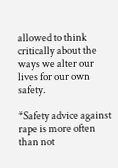allowed to think critically about the ways we alter our lives for our own safety.

*Safety advice against rape is more often than not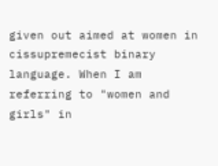given out aimed at women in cissupremecist binary language. When I am referring to "women and girls" in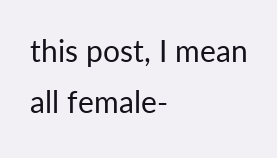this post, I mean all female-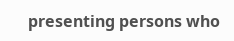presenting persons who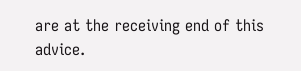are at the receiving end of this advice.